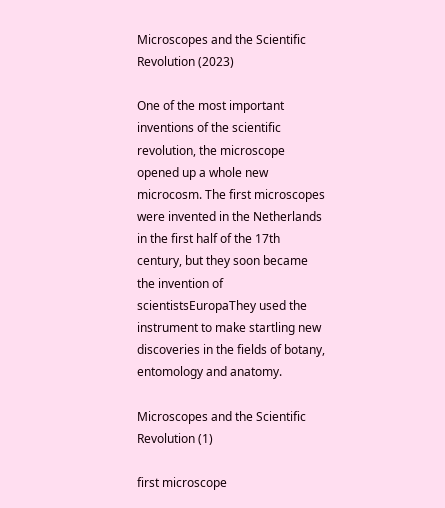Microscopes and the Scientific Revolution (2023)

One of the most important inventions of the scientific revolution, the microscope opened up a whole new microcosm. The first microscopes were invented in the Netherlands in the first half of the 17th century, but they soon became the invention of scientistsEuropaThey used the instrument to make startling new discoveries in the fields of botany, entomology and anatomy.

Microscopes and the Scientific Revolution (1)

first microscope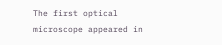The first optical microscope appeared in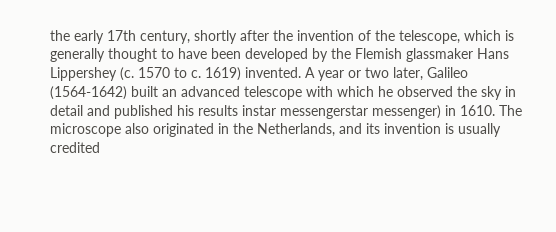the early 17th century, shortly after the invention of the telescope, which is generally thought to have been developed by the Flemish glassmaker Hans Lippershey (c. 1570 to c. 1619) invented. A year or two later, Galileo (1564-1642) built an advanced telescope with which he observed the sky in detail and published his results instar messengerstar messenger) in 1610. The microscope also originated in the Netherlands, and its invention is usually credited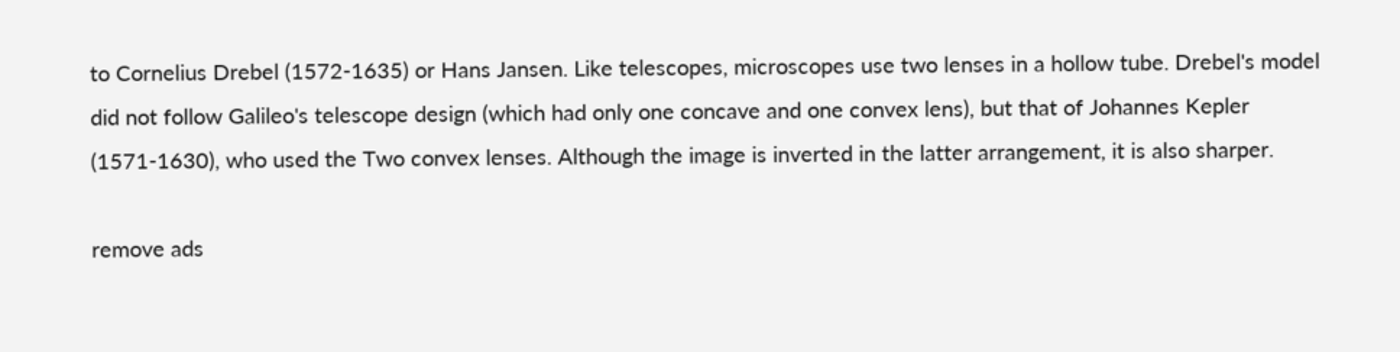to Cornelius Drebel (1572-1635) or Hans Jansen. Like telescopes, microscopes use two lenses in a hollow tube. Drebel's model did not follow Galileo's telescope design (which had only one concave and one convex lens), but that of Johannes Kepler (1571-1630), who used the Two convex lenses. Although the image is inverted in the latter arrangement, it is also sharper.

remove ads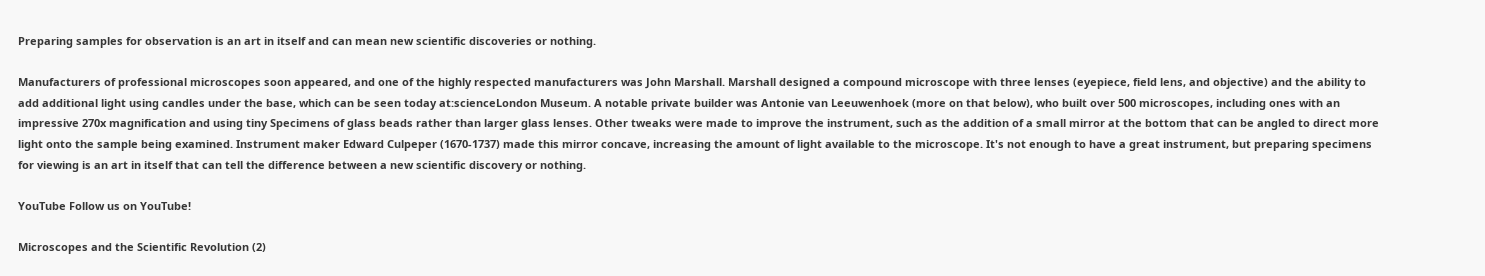Preparing samples for observation is an art in itself and can mean new scientific discoveries or nothing.

Manufacturers of professional microscopes soon appeared, and one of the highly respected manufacturers was John Marshall. Marshall designed a compound microscope with three lenses (eyepiece, field lens, and objective) and the ability to add additional light using candles under the base, which can be seen today at:scienceLondon Museum. A notable private builder was Antonie van Leeuwenhoek (more on that below), who built over 500 microscopes, including ones with an impressive 270x magnification and using tiny Specimens of glass beads rather than larger glass lenses. Other tweaks were made to improve the instrument, such as the addition of a small mirror at the bottom that can be angled to direct more light onto the sample being examined. Instrument maker Edward Culpeper (1670-1737) made this mirror concave, increasing the amount of light available to the microscope. It's not enough to have a great instrument, but preparing specimens for viewing is an art in itself that can tell the difference between a new scientific discovery or nothing.

YouTube Follow us on YouTube!

Microscopes and the Scientific Revolution (2)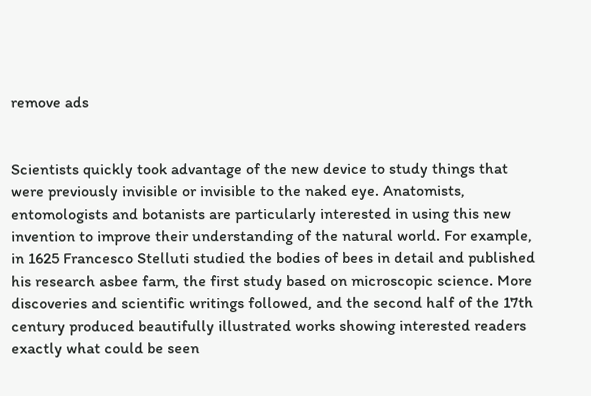remove ads


Scientists quickly took advantage of the new device to study things that were previously invisible or invisible to the naked eye. Anatomists, entomologists and botanists are particularly interested in using this new invention to improve their understanding of the natural world. For example, in 1625 Francesco Stelluti studied the bodies of bees in detail and published his research asbee farm, the first study based on microscopic science. More discoveries and scientific writings followed, and the second half of the 17th century produced beautifully illustrated works showing interested readers exactly what could be seen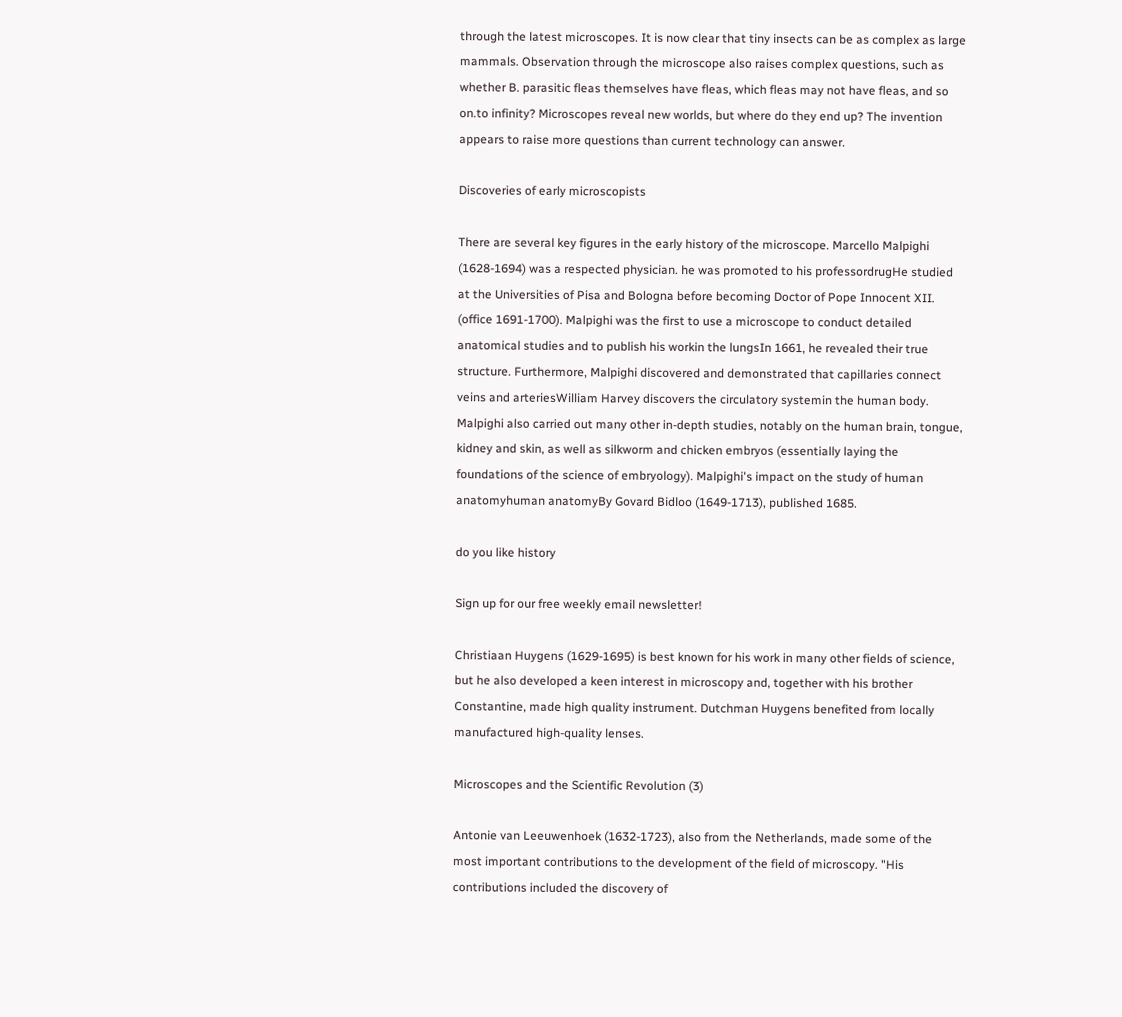through the latest microscopes. It is now clear that tiny insects can be as complex as large mammals. Observation through the microscope also raises complex questions, such as whether B. parasitic fleas themselves have fleas, which fleas may not have fleas, and so on.to infinity? Microscopes reveal new worlds, but where do they end up? The invention appears to raise more questions than current technology can answer.

Discoveries of early microscopists

There are several key figures in the early history of the microscope. Marcello Malpighi (1628-1694) was a respected physician. he was promoted to his professordrugHe studied at the Universities of Pisa and Bologna before becoming Doctor of Pope Innocent XII. (office 1691-1700). Malpighi was the first to use a microscope to conduct detailed anatomical studies and to publish his workin the lungsIn 1661, he revealed their true structure. Furthermore, Malpighi discovered and demonstrated that capillaries connect veins and arteriesWilliam Harvey discovers the circulatory systemin the human body. Malpighi also carried out many other in-depth studies, notably on the human brain, tongue, kidney and skin, as well as silkworm and chicken embryos (essentially laying the foundations of the science of embryology). Malpighi's impact on the study of human anatomyhuman anatomyBy Govard Bidloo (1649-1713), published 1685.

do you like history

Sign up for our free weekly email newsletter!

Christiaan Huygens (1629-1695) is best known for his work in many other fields of science, but he also developed a keen interest in microscopy and, together with his brother Constantine, made high quality instrument. Dutchman Huygens benefited from locally manufactured high-quality lenses.

Microscopes and the Scientific Revolution (3)

Antonie van Leeuwenhoek (1632-1723), also from the Netherlands, made some of the most important contributions to the development of the field of microscopy. "His contributions included the discovery of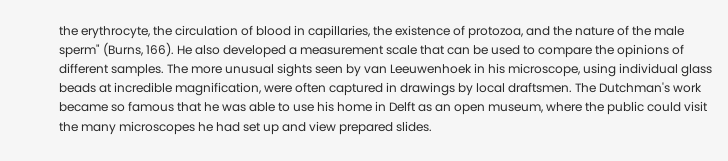the erythrocyte, the circulation of blood in capillaries, the existence of protozoa, and the nature of the male sperm" (Burns, 166). He also developed a measurement scale that can be used to compare the opinions of different samples. The more unusual sights seen by van Leeuwenhoek in his microscope, using individual glass beads at incredible magnification, were often captured in drawings by local draftsmen. The Dutchman's work became so famous that he was able to use his home in Delft as an open museum, where the public could visit the many microscopes he had set up and view prepared slides.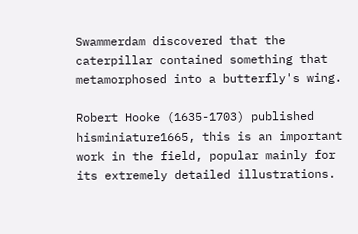Swammerdam discovered that the caterpillar contained something that metamorphosed into a butterfly's wing.

Robert Hooke (1635-1703) published hisminiature1665, this is an important work in the field, popular mainly for its extremely detailed illustrations.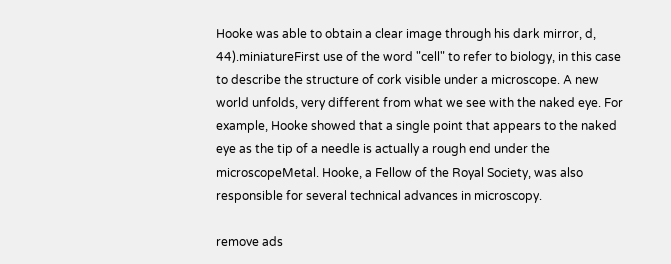Hooke was able to obtain a clear image through his dark mirror, d, 44).miniatureFirst use of the word "cell" to refer to biology, in this case to describe the structure of cork visible under a microscope. A new world unfolds, very different from what we see with the naked eye. For example, Hooke showed that a single point that appears to the naked eye as the tip of a needle is actually a rough end under the microscopeMetal. Hooke, a Fellow of the Royal Society, was also responsible for several technical advances in microscopy.

remove ads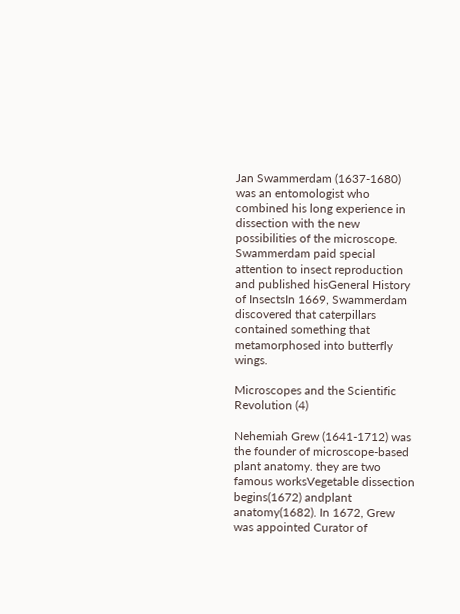Jan Swammerdam (1637-1680) was an entomologist who combined his long experience in dissection with the new possibilities of the microscope. Swammerdam paid special attention to insect reproduction and published hisGeneral History of InsectsIn 1669, Swammerdam discovered that caterpillars contained something that metamorphosed into butterfly wings.

Microscopes and the Scientific Revolution (4)

Nehemiah Grew (1641-1712) was the founder of microscope-based plant anatomy. they are two famous worksVegetable dissection begins(1672) andplant anatomy(1682). In 1672, Grew was appointed Curator of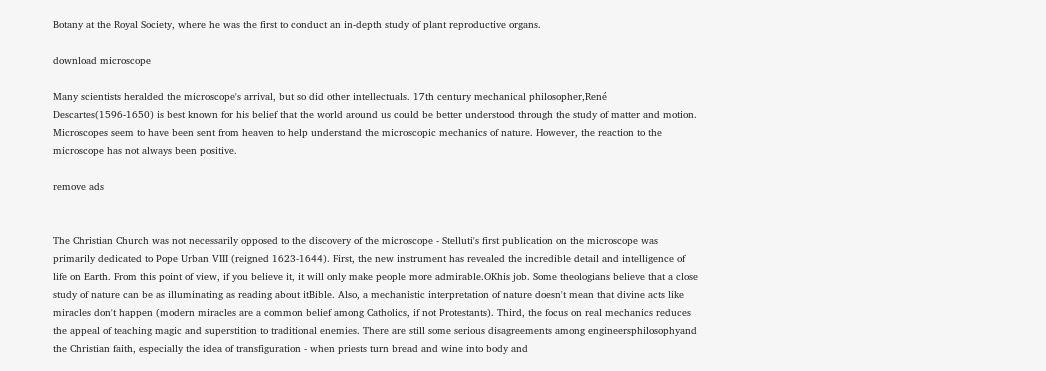Botany at the Royal Society, where he was the first to conduct an in-depth study of plant reproductive organs.

download microscope

Many scientists heralded the microscope's arrival, but so did other intellectuals. 17th century mechanical philosopher,René Descartes(1596-1650) is best known for his belief that the world around us could be better understood through the study of matter and motion. Microscopes seem to have been sent from heaven to help understand the microscopic mechanics of nature. However, the reaction to the microscope has not always been positive.

remove ads


The Christian Church was not necessarily opposed to the discovery of the microscope - Stelluti's first publication on the microscope was primarily dedicated to Pope Urban VIII (reigned 1623-1644). First, the new instrument has revealed the incredible detail and intelligence of life on Earth. From this point of view, if you believe it, it will only make people more admirable.OKhis job. Some theologians believe that a close study of nature can be as illuminating as reading about itBible. Also, a mechanistic interpretation of nature doesn't mean that divine acts like miracles don't happen (modern miracles are a common belief among Catholics, if not Protestants). Third, the focus on real mechanics reduces the appeal of teaching magic and superstition to traditional enemies. There are still some serious disagreements among engineersphilosophyand the Christian faith, especially the idea of transfiguration - when priests turn bread and wine into body and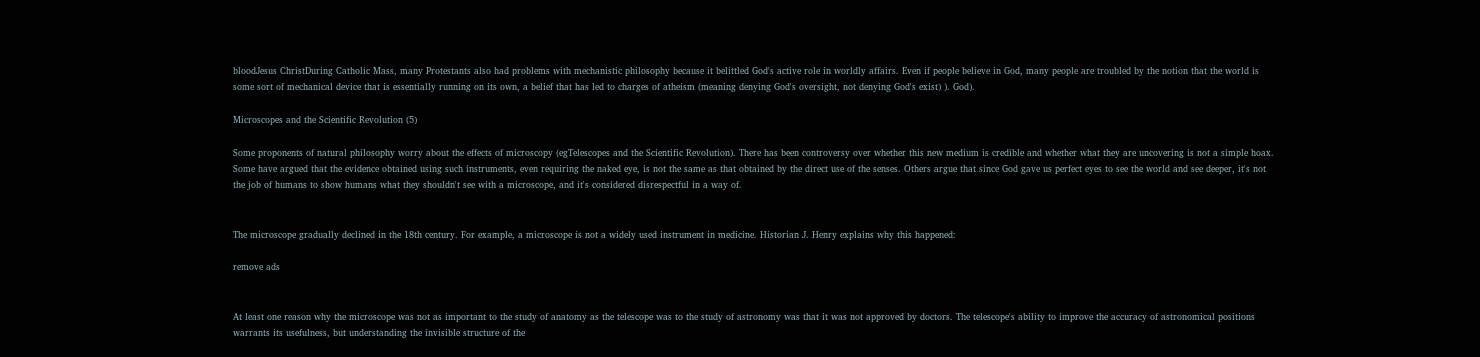bloodJesus ChristDuring Catholic Mass, many Protestants also had problems with mechanistic philosophy because it belittled God's active role in worldly affairs. Even if people believe in God, many people are troubled by the notion that the world is some sort of mechanical device that is essentially running on its own, a belief that has led to charges of atheism (meaning denying God's oversight, not denying God's exist) ). God).

Microscopes and the Scientific Revolution (5)

Some proponents of natural philosophy worry about the effects of microscopy (egTelescopes and the Scientific Revolution). There has been controversy over whether this new medium is credible and whether what they are uncovering is not a simple hoax. Some have argued that the evidence obtained using such instruments, even requiring the naked eye, is not the same as that obtained by the direct use of the senses. Others argue that since God gave us perfect eyes to see the world and see deeper, it's not the job of humans to show humans what they shouldn't see with a microscope, and it's considered disrespectful in a way of.


The microscope gradually declined in the 18th century. For example, a microscope is not a widely used instrument in medicine. Historian J. Henry explains why this happened:

remove ads


At least one reason why the microscope was not as important to the study of anatomy as the telescope was to the study of astronomy was that it was not approved by doctors. The telescope's ability to improve the accuracy of astronomical positions warrants its usefulness, but understanding the invisible structure of the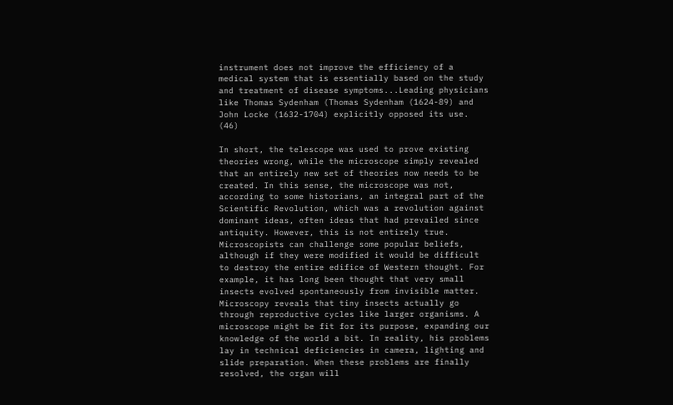instrument does not improve the efficiency of a medical system that is essentially based on the study and treatment of disease symptoms...Leading physicians like Thomas Sydenham (Thomas Sydenham (1624-89) and John Locke (1632-1704) explicitly opposed its use. (46)

In short, the telescope was used to prove existing theories wrong, while the microscope simply revealed that an entirely new set of theories now needs to be created. In this sense, the microscope was not, according to some historians, an integral part of the Scientific Revolution, which was a revolution against dominant ideas, often ideas that had prevailed since antiquity. However, this is not entirely true. Microscopists can challenge some popular beliefs, although if they were modified it would be difficult to destroy the entire edifice of Western thought. For example, it has long been thought that very small insects evolved spontaneously from invisible matter. Microscopy reveals that tiny insects actually go through reproductive cycles like larger organisms. A microscope might be fit for its purpose, expanding our knowledge of the world a bit. In reality, his problems lay in technical deficiencies in camera, lighting and slide preparation. When these problems are finally resolved, the organ will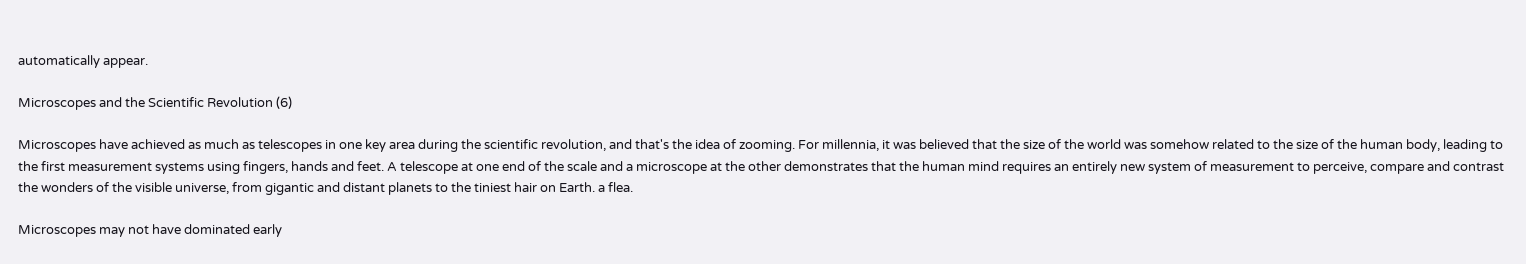automatically appear.

Microscopes and the Scientific Revolution (6)

Microscopes have achieved as much as telescopes in one key area during the scientific revolution, and that's the idea of zooming. For millennia, it was believed that the size of the world was somehow related to the size of the human body, leading to the first measurement systems using fingers, hands and feet. A telescope at one end of the scale and a microscope at the other demonstrates that the human mind requires an entirely new system of measurement to perceive, compare and contrast the wonders of the visible universe, from gigantic and distant planets to the tiniest hair on Earth. a flea.

Microscopes may not have dominated early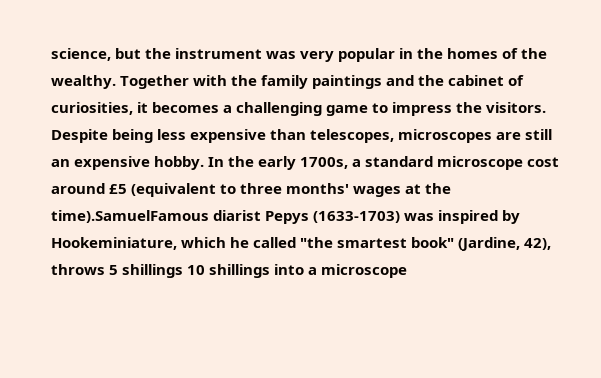science, but the instrument was very popular in the homes of the wealthy. Together with the family paintings and the cabinet of curiosities, it becomes a challenging game to impress the visitors. Despite being less expensive than telescopes, microscopes are still an expensive hobby. In the early 1700s, a standard microscope cost around £5 (equivalent to three months' wages at the time).SamuelFamous diarist Pepys (1633-1703) was inspired by Hookeminiature, which he called "the smartest book" (Jardine, 42), throws 5 shillings 10 shillings into a microscope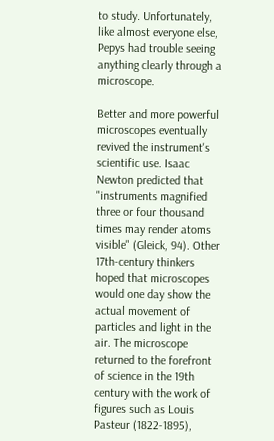to study. Unfortunately, like almost everyone else, Pepys had trouble seeing anything clearly through a microscope.

Better and more powerful microscopes eventually revived the instrument's scientific use. Isaac Newton predicted that "instruments magnified three or four thousand times may render atoms visible" (Gleick, 94). Other 17th-century thinkers hoped that microscopes would one day show the actual movement of particles and light in the air. The microscope returned to the forefront of science in the 19th century with the work of figures such as Louis Pasteur (1822-1895),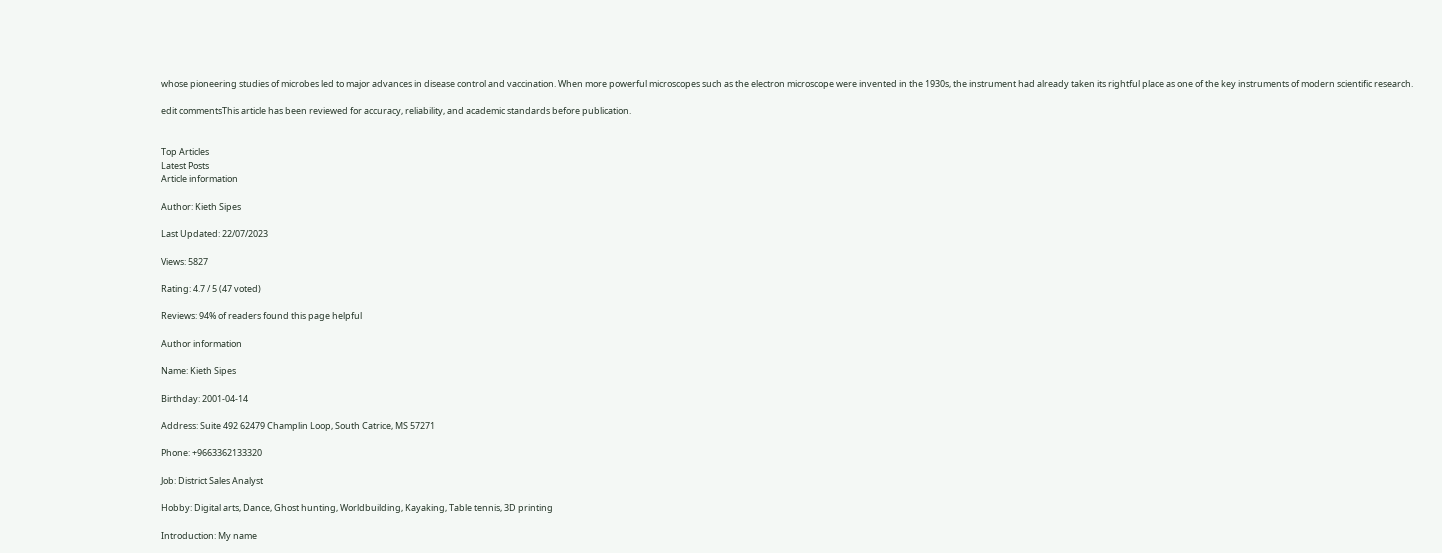whose pioneering studies of microbes led to major advances in disease control and vaccination. When more powerful microscopes such as the electron microscope were invented in the 1930s, the instrument had already taken its rightful place as one of the key instruments of modern scientific research.

edit commentsThis article has been reviewed for accuracy, reliability, and academic standards before publication.


Top Articles
Latest Posts
Article information

Author: Kieth Sipes

Last Updated: 22/07/2023

Views: 5827

Rating: 4.7 / 5 (47 voted)

Reviews: 94% of readers found this page helpful

Author information

Name: Kieth Sipes

Birthday: 2001-04-14

Address: Suite 492 62479 Champlin Loop, South Catrice, MS 57271

Phone: +9663362133320

Job: District Sales Analyst

Hobby: Digital arts, Dance, Ghost hunting, Worldbuilding, Kayaking, Table tennis, 3D printing

Introduction: My name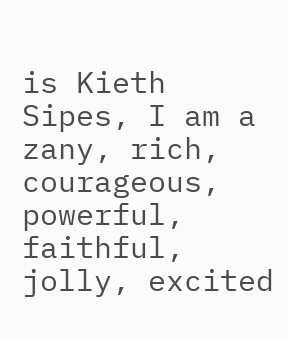is Kieth Sipes, I am a zany, rich, courageous, powerful, faithful, jolly, excited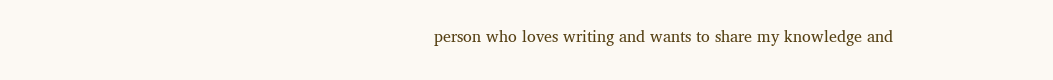person who loves writing and wants to share my knowledge and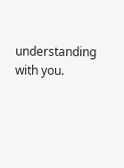understanding with you.